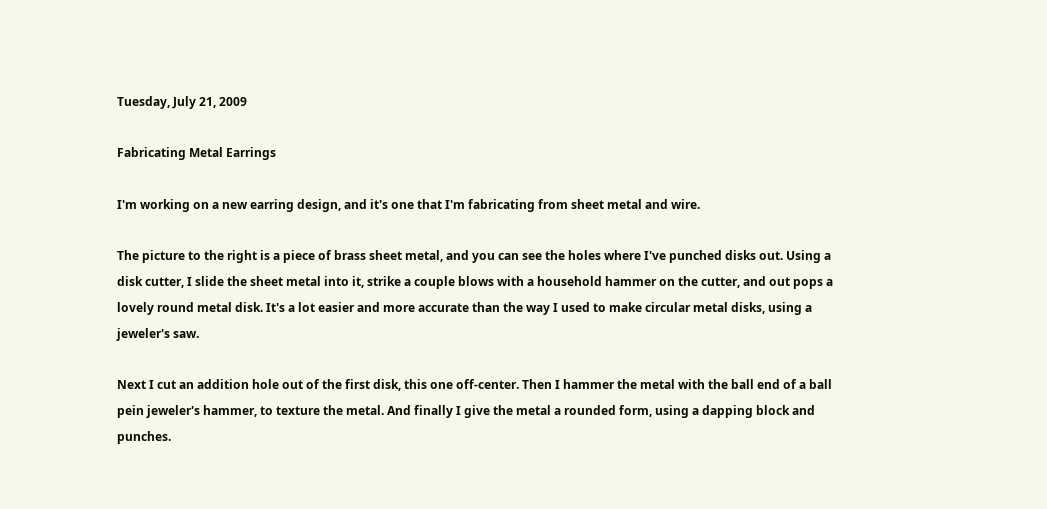Tuesday, July 21, 2009

Fabricating Metal Earrings

I'm working on a new earring design, and it's one that I'm fabricating from sheet metal and wire.

The picture to the right is a piece of brass sheet metal, and you can see the holes where I've punched disks out. Using a disk cutter, I slide the sheet metal into it, strike a couple blows with a household hammer on the cutter, and out pops a lovely round metal disk. It's a lot easier and more accurate than the way I used to make circular metal disks, using a jeweler's saw.

Next I cut an addition hole out of the first disk, this one off-center. Then I hammer the metal with the ball end of a ball pein jeweler's hammer, to texture the metal. And finally I give the metal a rounded form, using a dapping block and punches.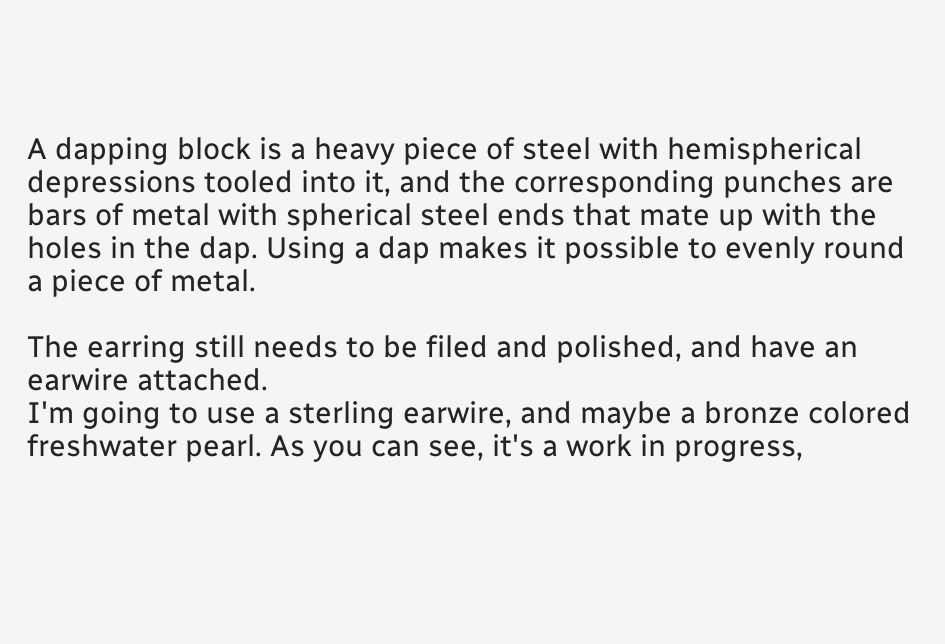A dapping block is a heavy piece of steel with hemispherical depressions tooled into it, and the corresponding punches are bars of metal with spherical steel ends that mate up with the holes in the dap. Using a dap makes it possible to evenly round a piece of metal.

The earring still needs to be filed and polished, and have an earwire attached.
I'm going to use a sterling earwire, and maybe a bronze colored freshwater pearl. As you can see, it's a work in progress,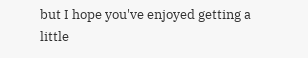but I hope you've enjoyed getting a little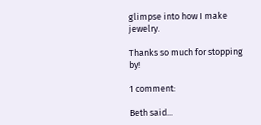glimpse into how I make jewelry.

Thanks so much for stopping by!

1 comment:

Beth said...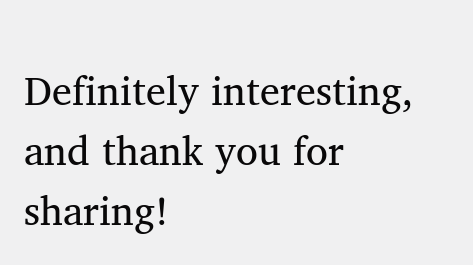Definitely interesting, and thank you for sharing!